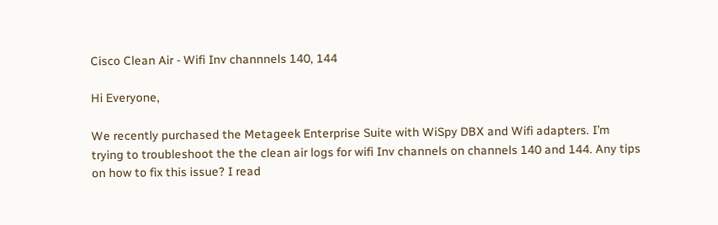Cisco Clean Air - Wifi Inv channnels 140, 144

Hi Everyone,

We recently purchased the Metageek Enterprise Suite with WiSpy DBX and Wifi adapters. I’m trying to troubleshoot the the clean air logs for wifi Inv channels on channels 140 and 144. Any tips on how to fix this issue? I read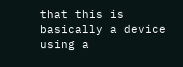that this is basically a device using a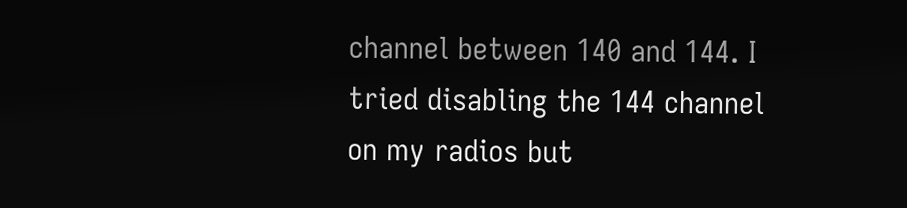channel between 140 and 144. I tried disabling the 144 channel on my radios but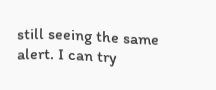still seeing the same alert. I can try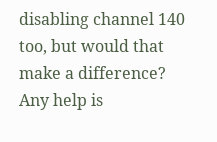disabling channel 140 too, but would that make a difference? Any help is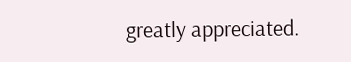greatly appreciated.